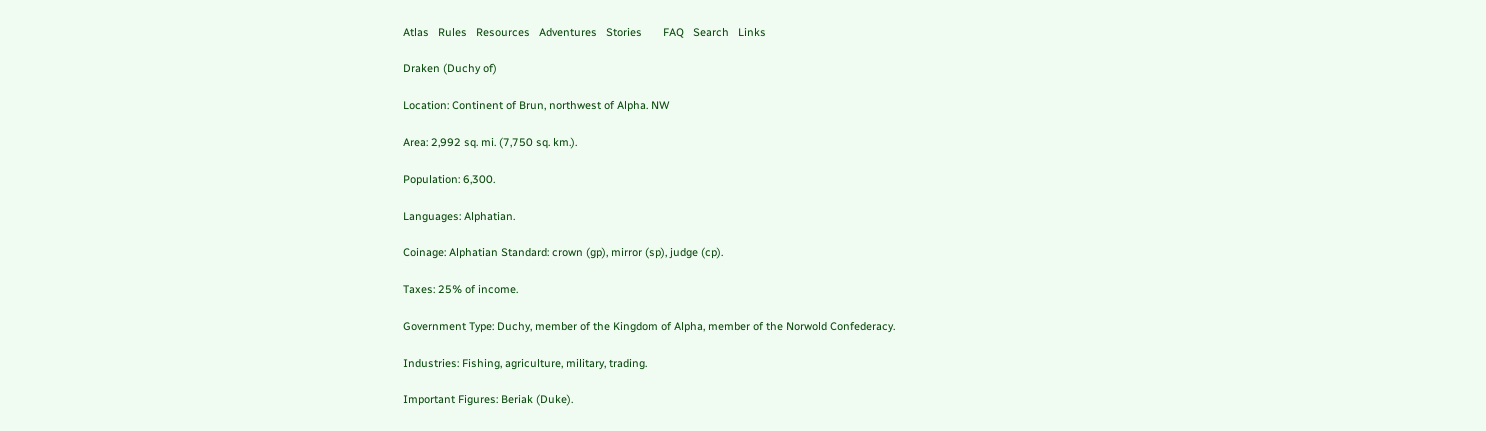Atlas   Rules   Resources   Adventures   Stories       FAQ   Search   Links

Draken (Duchy of)

Location: Continent of Brun, northwest of Alpha. NW

Area: 2,992 sq. mi. (7,750 sq. km.).

Population: 6,300.

Languages: Alphatian.

Coinage: Alphatian Standard: crown (gp), mirror (sp), judge (cp).

Taxes: 25% of income.

Government Type: Duchy, member of the Kingdom of Alpha, member of the Norwold Confederacy.

Industries: Fishing, agriculture, military, trading.

Important Figures: Beriak (Duke).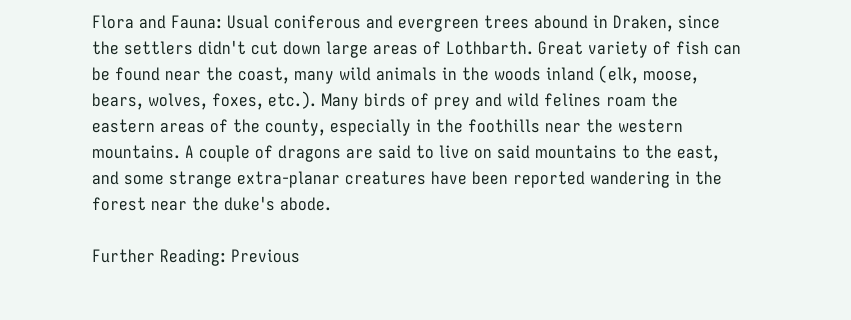Flora and Fauna: Usual coniferous and evergreen trees abound in Draken, since the settlers didn't cut down large areas of Lothbarth. Great variety of fish can be found near the coast, many wild animals in the woods inland (elk, moose, bears, wolves, foxes, etc.). Many birds of prey and wild felines roam the eastern areas of the county, especially in the foothills near the western mountains. A couple of dragons are said to live on said mountains to the east, and some strange extra-planar creatures have been reported wandering in the forest near the duke's abode.

Further Reading: Previous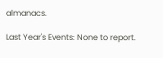almanacs.

Last Year's Events: None to report.